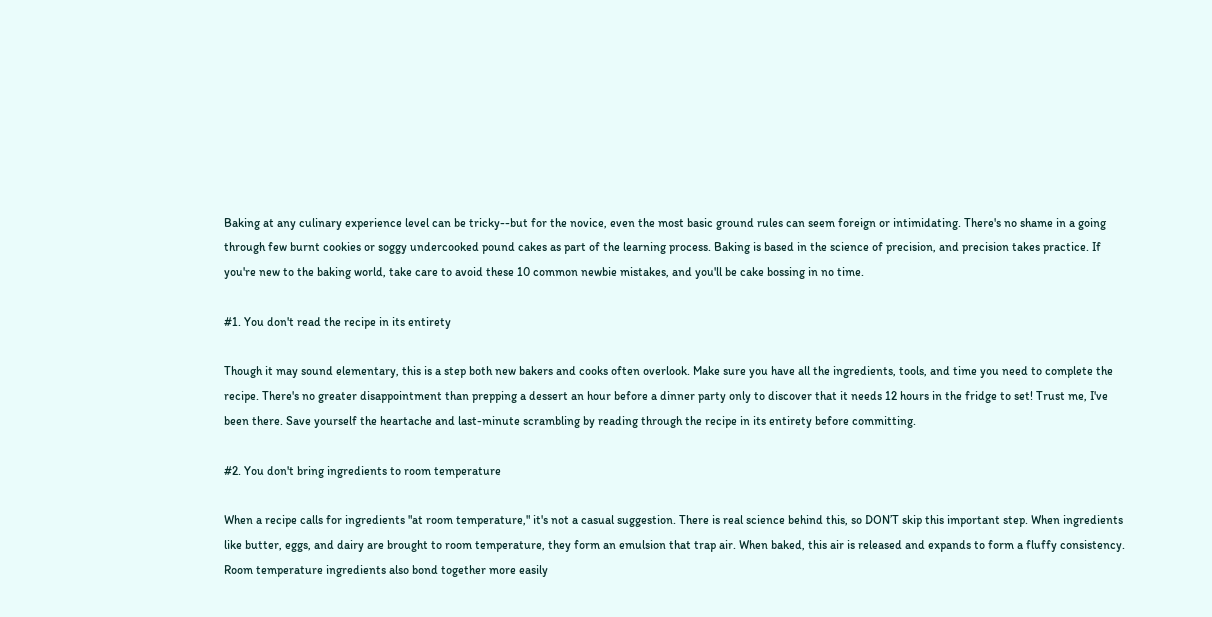Baking at any culinary experience level can be tricky--but for the novice, even the most basic ground rules can seem foreign or intimidating. There's no shame in a going through few burnt cookies or soggy undercooked pound cakes as part of the learning process. Baking is based in the science of precision, and precision takes practice. If you're new to the baking world, take care to avoid these 10 common newbie mistakes, and you'll be cake bossing in no time.

#1. You don't read the recipe in its entirety

Though it may sound elementary, this is a step both new bakers and cooks often overlook. Make sure you have all the ingredients, tools, and time you need to complete the recipe. There's no greater disappointment than prepping a dessert an hour before a dinner party only to discover that it needs 12 hours in the fridge to set! Trust me, I've been there. Save yourself the heartache and last-minute scrambling by reading through the recipe in its entirety before committing.

#2. You don't bring ingredients to room temperature

When a recipe calls for ingredients "at room temperature," it's not a casual suggestion. There is real science behind this, so DON’T skip this important step. When ingredients like butter, eggs, and dairy are brought to room temperature, they form an emulsion that trap air. When baked, this air is released and expands to form a fluffy consistency. Room temperature ingredients also bond together more easily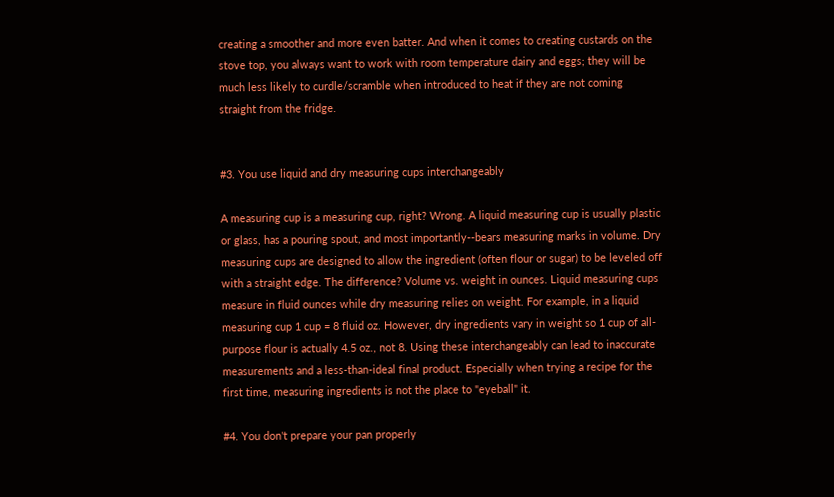creating a smoother and more even batter. And when it comes to creating custards on the stove top, you always want to work with room temperature dairy and eggs; they will be much less likely to curdle/scramble when introduced to heat if they are not coming straight from the fridge.


#3. You use liquid and dry measuring cups interchangeably

A measuring cup is a measuring cup, right? Wrong. A liquid measuring cup is usually plastic or glass, has a pouring spout, and most importantly--bears measuring marks in volume. Dry measuring cups are designed to allow the ingredient (often flour or sugar) to be leveled off with a straight edge. The difference? Volume vs. weight in ounces. Liquid measuring cups measure in fluid ounces while dry measuring relies on weight. For example, in a liquid measuring cup 1 cup = 8 fluid oz. However, dry ingredients vary in weight so 1 cup of all-purpose flour is actually 4.5 oz., not 8. Using these interchangeably can lead to inaccurate measurements and a less-than-ideal final product. Especially when trying a recipe for the first time, measuring ingredients is not the place to "eyeball" it.

#4. You don't prepare your pan properly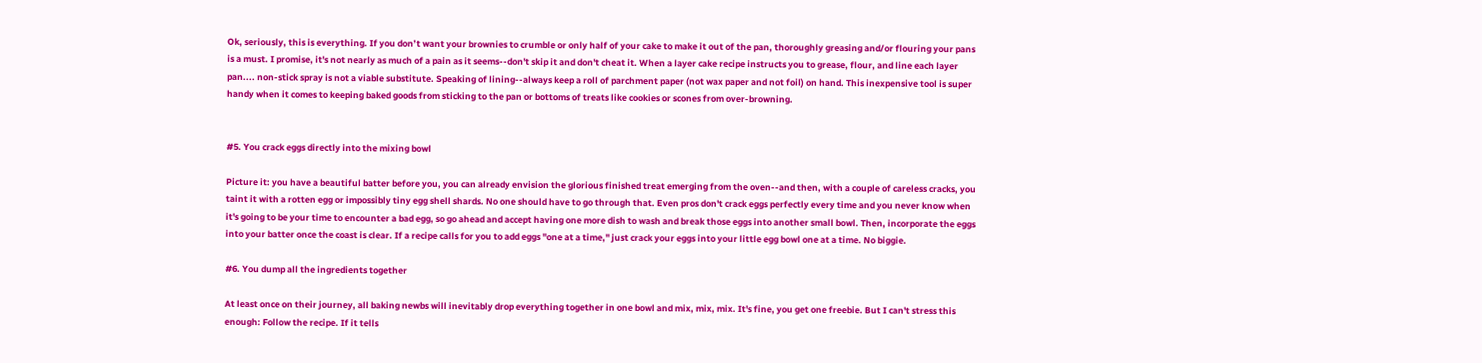Ok, seriously, this is everything. If you don’t want your brownies to crumble or only half of your cake to make it out of the pan, thoroughly greasing and/or flouring your pans is a must. I promise, it's not nearly as much of a pain as it seems--don't skip it and don't cheat it. When a layer cake recipe instructs you to grease, flour, and line each layer pan.... non-stick spray is not a viable substitute. Speaking of lining--always keep a roll of parchment paper (not wax paper and not foil) on hand. This inexpensive tool is super handy when it comes to keeping baked goods from sticking to the pan or bottoms of treats like cookies or scones from over-browning.


#5. You crack eggs directly into the mixing bowl

Picture it: you have a beautiful batter before you, you can already envision the glorious finished treat emerging from the oven--and then, with a couple of careless cracks, you taint it with a rotten egg or impossibly tiny egg shell shards. No one should have to go through that. Even pros don't crack eggs perfectly every time and you never know when it's going to be your time to encounter a bad egg, so go ahead and accept having one more dish to wash and break those eggs into another small bowl. Then, incorporate the eggs into your batter once the coast is clear. If a recipe calls for you to add eggs "one at a time," just crack your eggs into your little egg bowl one at a time. No biggie.

#6. You dump all the ingredients together

At least once on their journey, all baking newbs will inevitably drop everything together in one bowl and mix, mix, mix. It's fine, you get one freebie. But I can't stress this enough: Follow the recipe. If it tells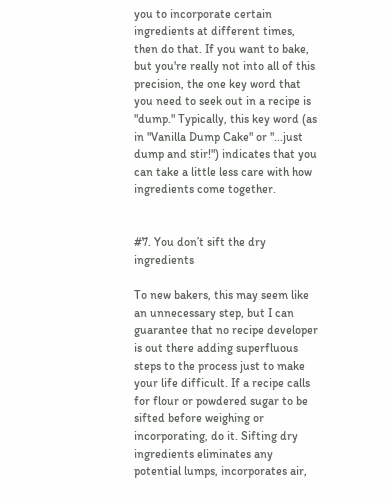you to incorporate certain ingredients at different times, then do that. If you want to bake, but you're really not into all of this precision, the one key word that you need to seek out in a recipe is "dump." Typically, this key word (as in "Vanilla Dump Cake" or "...just dump and stir!") indicates that you can take a little less care with how ingredients come together.


#7. You don’t sift the dry ingredients

To new bakers, this may seem like an unnecessary step, but I can guarantee that no recipe developer is out there adding superfluous steps to the process just to make your life difficult. If a recipe calls for flour or powdered sugar to be sifted before weighing or incorporating, do it. Sifting dry ingredients eliminates any potential lumps, incorporates air,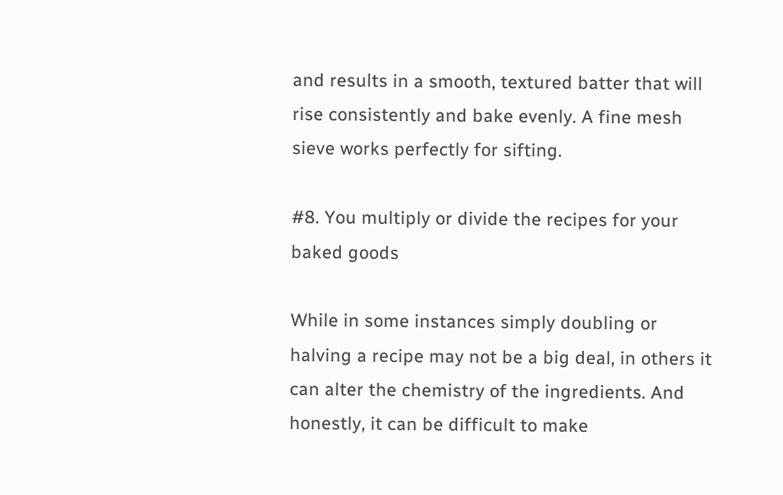and results in a smooth, textured batter that will rise consistently and bake evenly. A fine mesh sieve works perfectly for sifting.

#8. You multiply or divide the recipes for your baked goods

While in some instances simply doubling or halving a recipe may not be a big deal, in others it can alter the chemistry of the ingredients. And honestly, it can be difficult to make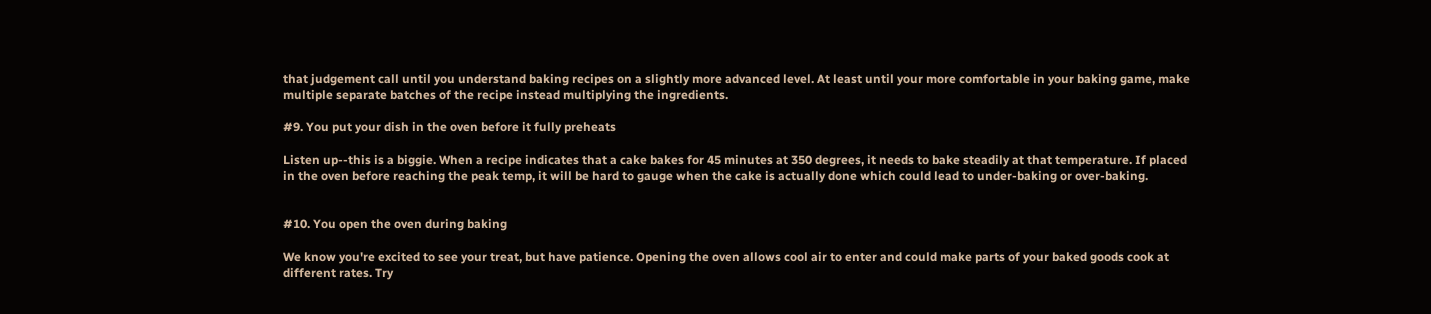that judgement call until you understand baking recipes on a slightly more advanced level. At least until your more comfortable in your baking game, make multiple separate batches of the recipe instead multiplying the ingredients.

#9. You put your dish in the oven before it fully preheats

Listen up--this is a biggie. When a recipe indicates that a cake bakes for 45 minutes at 350 degrees, it needs to bake steadily at that temperature. If placed in the oven before reaching the peak temp, it will be hard to gauge when the cake is actually done which could lead to under-baking or over-baking.


#10. You open the oven during baking

We know you're excited to see your treat, but have patience. Opening the oven allows cool air to enter and could make parts of your baked goods cook at different rates. Try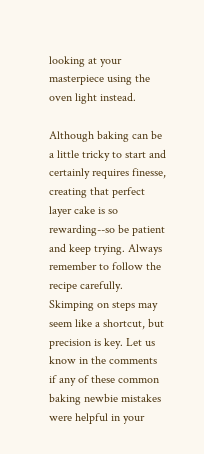looking at your masterpiece using the oven light instead.

Although baking can be a little tricky to start and certainly requires finesse, creating that perfect layer cake is so rewarding--so be patient and keep trying. Always remember to follow the recipe carefully. Skimping on steps may seem like a shortcut, but precision is key. Let us know in the comments if any of these common baking newbie mistakes were helpful in your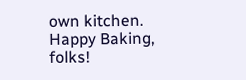own kitchen. Happy Baking, folks!